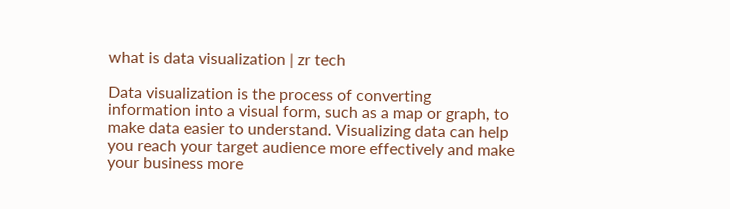what is data visualization | zr tech

Data visualization is the process of converting information into a visual form, such as a map or graph, to make data easier to understand. Visualizing data can help you reach your target audience more effectively and make your business more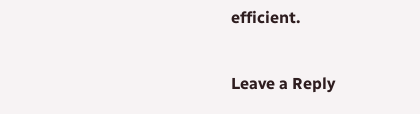efficient.

Leave a Reply